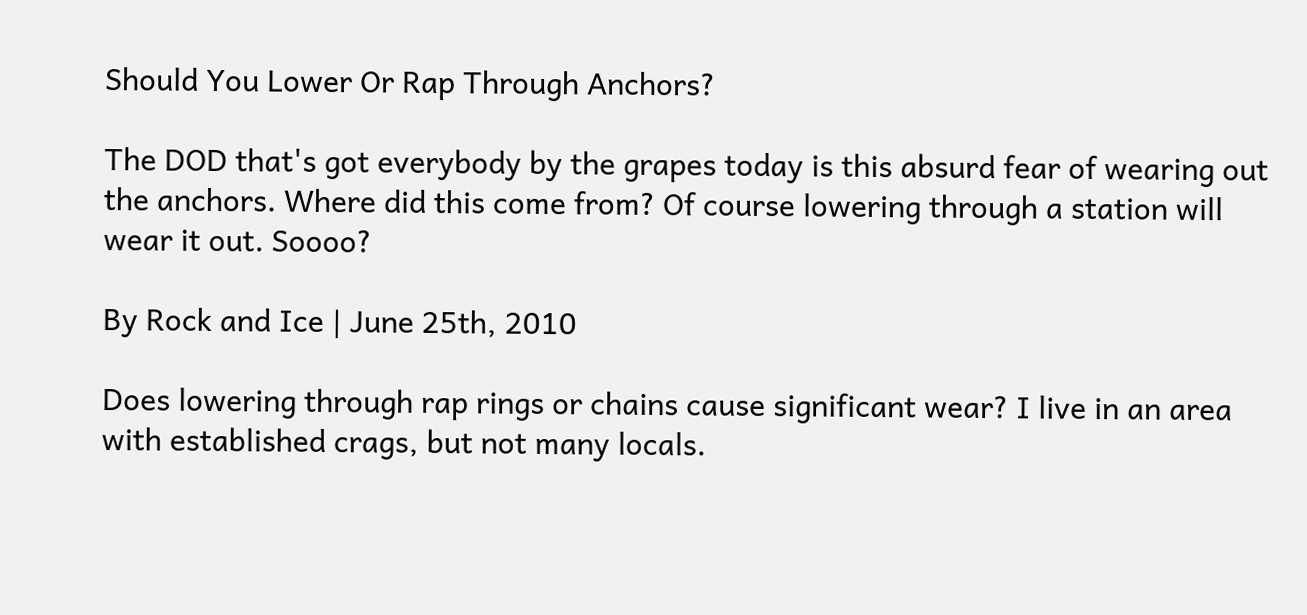Should You Lower Or Rap Through Anchors?

The DOD that's got everybody by the grapes today is this absurd fear of wearing out the anchors. Where did this come from? Of course lowering through a station will wear it out. Soooo?

By Rock and Ice | June 25th, 2010

Does lowering through rap rings or chains cause significant wear? I live in an area with established crags, but not many locals.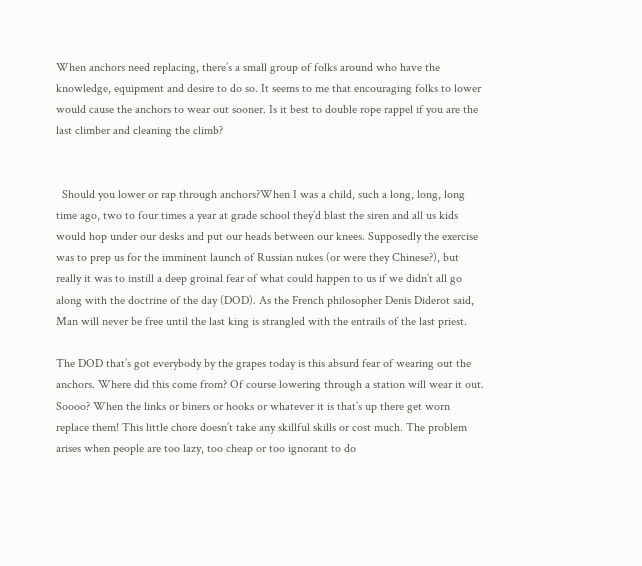When anchors need replacing, there’s a small group of folks around who have the knowledge, equipment and desire to do so. It seems to me that encouraging folks to lower would cause the anchors to wear out sooner. Is it best to double rope rappel if you are the last climber and cleaning the climb?


  Should you lower or rap through anchors?When I was a child, such a long, long, long time ago, two to four times a year at grade school they’d blast the siren and all us kids would hop under our desks and put our heads between our knees. Supposedly the exercise was to prep us for the imminent launch of Russian nukes (or were they Chinese?), but really it was to instill a deep groinal fear of what could happen to us if we didn’t all go along with the doctrine of the day (DOD). As the French philosopher Denis Diderot said, Man will never be free until the last king is strangled with the entrails of the last priest.

The DOD that’s got everybody by the grapes today is this absurd fear of wearing out the anchors. Where did this come from? Of course lowering through a station will wear it out. Soooo? When the links or biners or hooks or whatever it is that’s up there get worn replace them! This little chore doesn’t take any skillful skills or cost much. The problem arises when people are too lazy, too cheap or too ignorant to do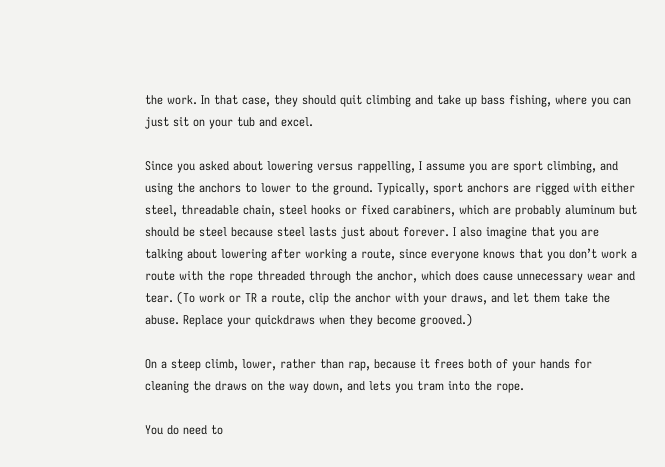the work. In that case, they should quit climbing and take up bass fishing, where you can just sit on your tub and excel.

Since you asked about lowering versus rappelling, I assume you are sport climbing, and using the anchors to lower to the ground. Typically, sport anchors are rigged with either steel, threadable chain, steel hooks or fixed carabiners, which are probably aluminum but should be steel because steel lasts just about forever. I also imagine that you are talking about lowering after working a route, since everyone knows that you don’t work a route with the rope threaded through the anchor, which does cause unnecessary wear and tear. (To work or TR a route, clip the anchor with your draws, and let them take the abuse. Replace your quickdraws when they become grooved.)

On a steep climb, lower, rather than rap, because it frees both of your hands for cleaning the draws on the way down, and lets you tram into the rope.

You do need to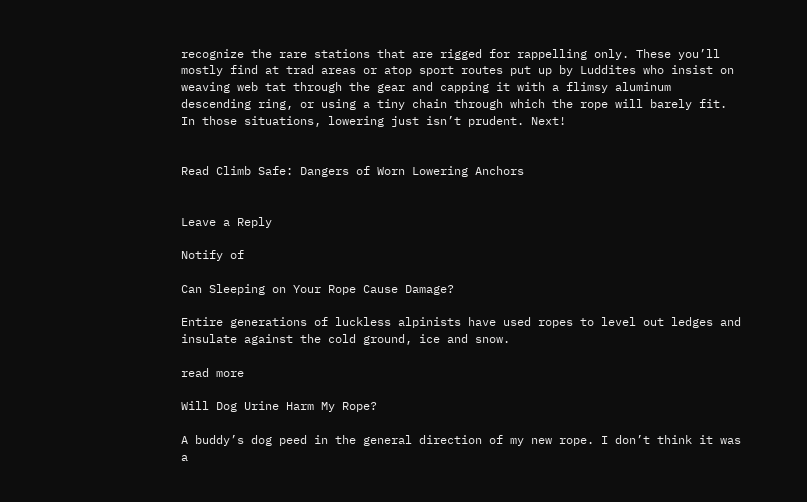recognize the rare stations that are rigged for rappelling only. These you’ll mostly find at trad areas or atop sport routes put up by Luddites who insist on weaving web tat through the gear and capping it with a flimsy aluminum descending ring, or using a tiny chain through which the rope will barely fit. In those situations, lowering just isn’t prudent. Next!


Read Climb Safe: Dangers of Worn Lowering Anchors


Leave a Reply

Notify of

Can Sleeping on Your Rope Cause Damage?

Entire generations of luckless alpinists have used ropes to level out ledges and insulate against the cold ground, ice and snow.

read more

Will Dog Urine Harm My Rope?

A buddy’s dog peed in the general direction of my new rope. I don’t think it was a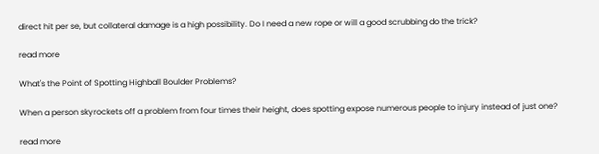direct hit per se, but collateral damage is a high possibility. Do I need a new rope or will a good scrubbing do the trick?

read more

What's the Point of Spotting Highball Boulder Problems?

When a person skyrockets off a problem from four times their height, does spotting expose numerous people to injury instead of just one?

read more